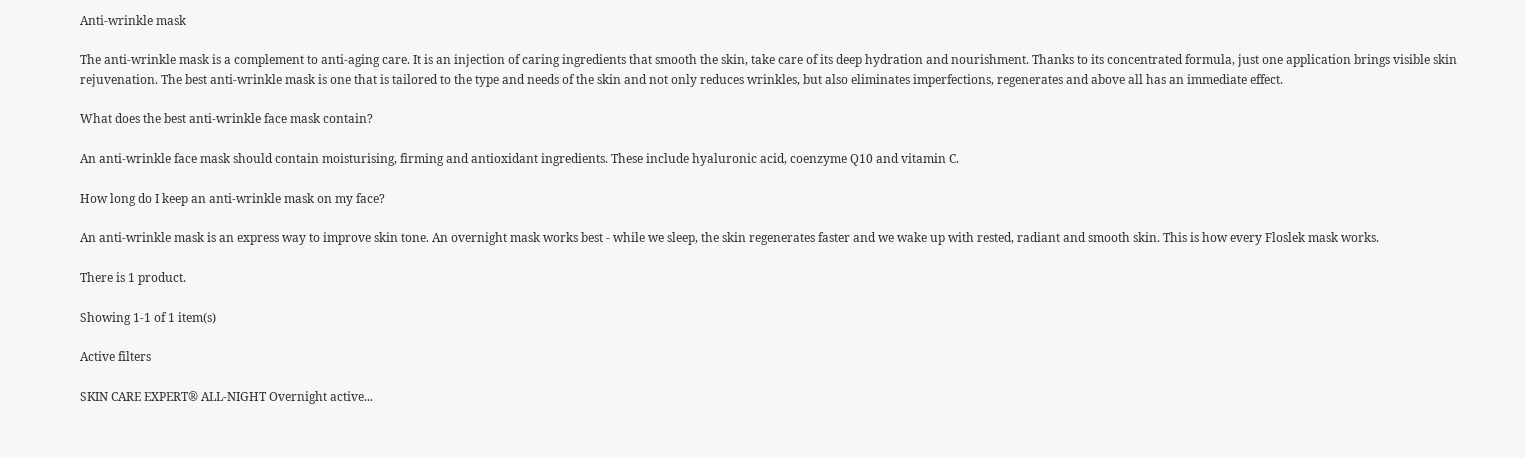Anti-wrinkle mask

The anti-wrinkle mask is a complement to anti-aging care. It is an injection of caring ingredients that smooth the skin, take care of its deep hydration and nourishment. Thanks to its concentrated formula, just one application brings visible skin rejuvenation. The best anti-wrinkle mask is one that is tailored to the type and needs of the skin and not only reduces wrinkles, but also eliminates imperfections, regenerates and above all has an immediate effect.

What does the best anti-wrinkle face mask contain?

An anti-wrinkle face mask should contain moisturising, firming and antioxidant ingredients. These include hyaluronic acid, coenzyme Q10 and vitamin C.

How long do I keep an anti-wrinkle mask on my face?

An anti-wrinkle mask is an express way to improve skin tone. An overnight mask works best - while we sleep, the skin regenerates faster and we wake up with rested, radiant and smooth skin. This is how every Floslek mask works.

There is 1 product.

Showing 1-1 of 1 item(s)

Active filters

SKIN CARE EXPERT® ALL-NIGHT Overnight active...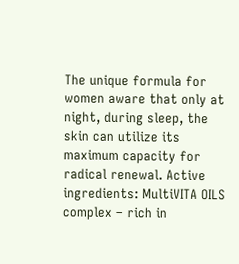The unique formula for women aware that only at night, during sleep, the skin can utilize its maximum capacity for radical renewal. Active ingredients: MultiVITA OILS complex – rich in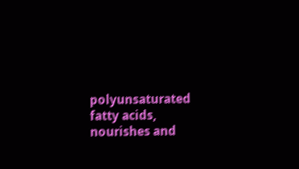polyunsaturated fatty acids, nourishes and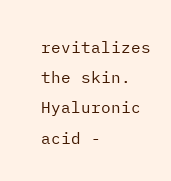revitalizes the skin. Hyaluronic acid -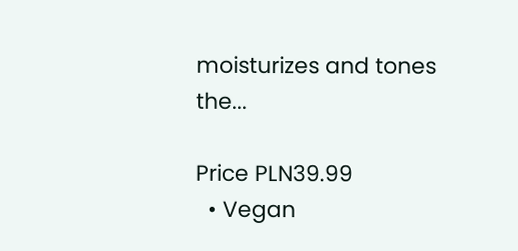moisturizes and tones the...

Price PLN39.99
  • Vegan